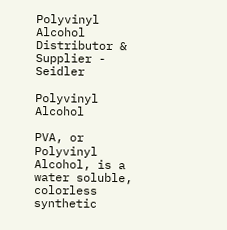Polyvinyl Alcohol Distributor & Supplier - Seidler

Polyvinyl Alcohol

PVA, or Polyvinyl Alcohol, is a water soluble, colorless synthetic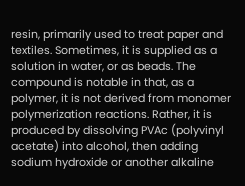resin, primarily used to treat paper and textiles. Sometimes, it is supplied as a solution in water, or as beads. The compound is notable in that, as a polymer, it is not derived from monomer polymerization reactions. Rather, it is produced by dissolving PVAc (polyvinyl acetate) into alcohol, then adding sodium hydroxide or another alkaline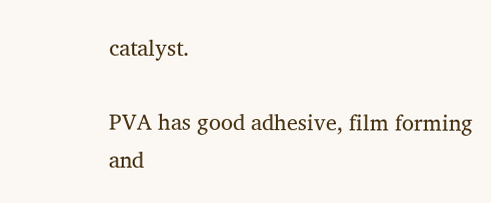catalyst.

PVA has good adhesive, film forming and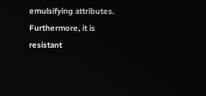emulsifying attributes. Furthermore, it is resistant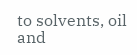to solvents, oil and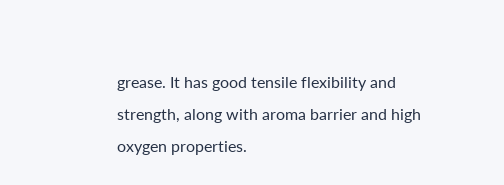grease. It has good tensile flexibility and strength, along with aroma barrier and high oxygen properties.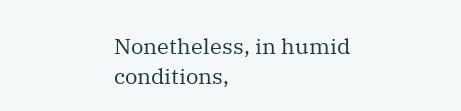Nonetheless, in humid conditions,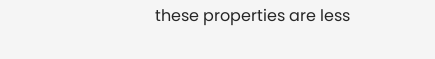these properties are less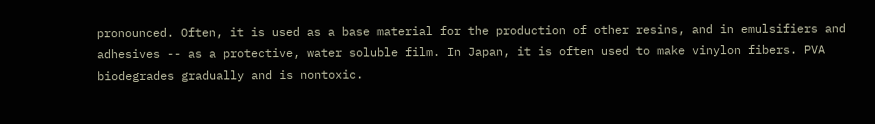pronounced. Often, it is used as a base material for the production of other resins, and in emulsifiers and adhesives -- as a protective, water soluble film. In Japan, it is often used to make vinylon fibers. PVA biodegrades gradually and is nontoxic.